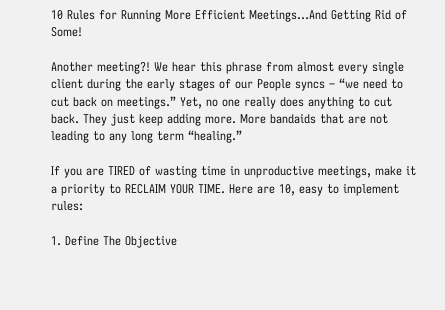10 Rules for Running More Efficient Meetings…And Getting Rid of Some!

Another meeting?! We hear this phrase from almost every single client during the early stages of our People syncs – “we need to cut back on meetings.” Yet, no one really does anything to cut back. They just keep adding more. More bandaids that are not leading to any long term “healing.”

If you are TIRED of wasting time in unproductive meetings, make it a priority to RECLAIM YOUR TIME. Here are 10, easy to implement rules:

1. Define The Objective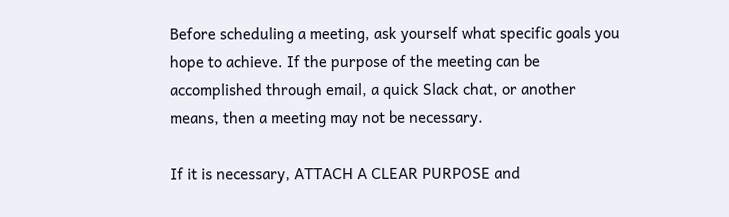Before scheduling a meeting, ask yourself what specific goals you hope to achieve. If the purpose of the meeting can be accomplished through email, a quick Slack chat, or another means, then a meeting may not be necessary.

If it is necessary, ATTACH A CLEAR PURPOSE and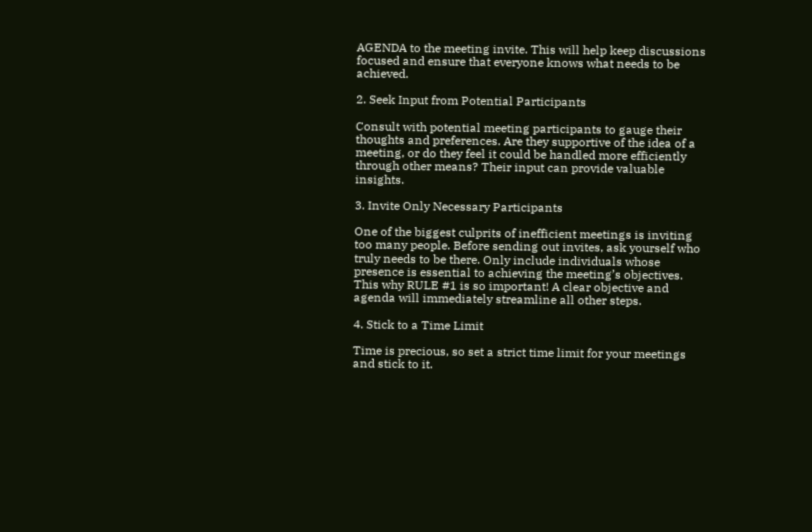AGENDA to the meeting invite. This will help keep discussions focused and ensure that everyone knows what needs to be achieved.

2. Seek Input from Potential Participants

Consult with potential meeting participants to gauge their thoughts and preferences. Are they supportive of the idea of a meeting, or do they feel it could be handled more efficiently through other means? Their input can provide valuable insights.

3. Invite Only Necessary Participants

One of the biggest culprits of inefficient meetings is inviting too many people. Before sending out invites, ask yourself who truly needs to be there. Only include individuals whose presence is essential to achieving the meeting’s objectives. This why RULE #1 is so important! A clear objective and agenda will immediately streamline all other steps.

4. Stick to a Time Limit

Time is precious, so set a strict time limit for your meetings and stick to it.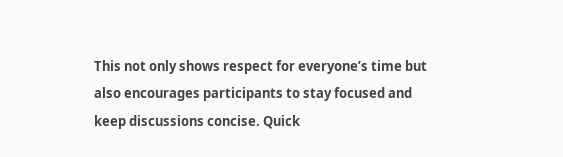This not only shows respect for everyone’s time but also encourages participants to stay focused and keep discussions concise. Quick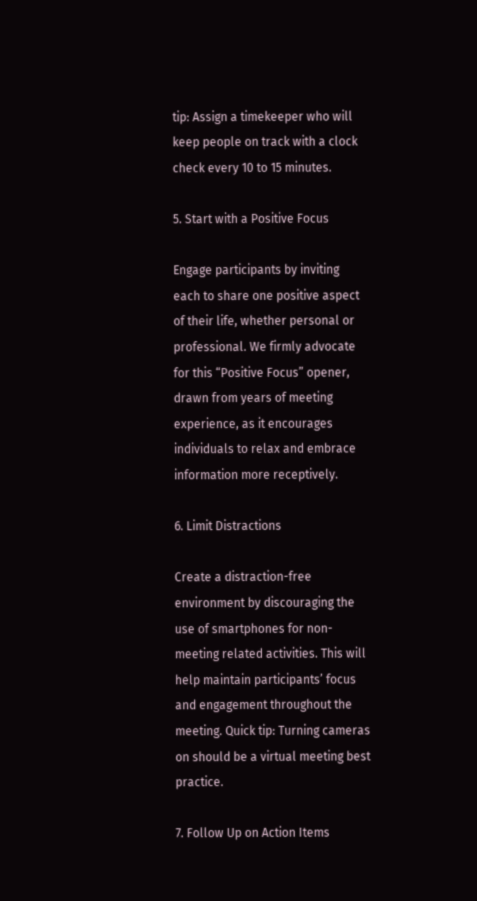tip: Assign a timekeeper who will keep people on track with a clock check every 10 to 15 minutes.

5. Start with a Positive Focus

Engage participants by inviting each to share one positive aspect of their life, whether personal or professional. We firmly advocate for this “Positive Focus” opener, drawn from years of meeting experience, as it encourages individuals to relax and embrace information more receptively.

6. Limit Distractions

Create a distraction-free environment by discouraging the use of smartphones for non-meeting related activities. This will help maintain participants’ focus and engagement throughout the meeting. Quick tip: Turning cameras on should be a virtual meeting best practice.

7. Follow Up on Action Items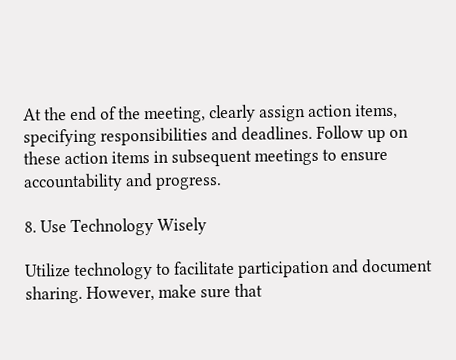At the end of the meeting, clearly assign action items, specifying responsibilities and deadlines. Follow up on these action items in subsequent meetings to ensure accountability and progress.

8. Use Technology Wisely

Utilize technology to facilitate participation and document sharing. However, make sure that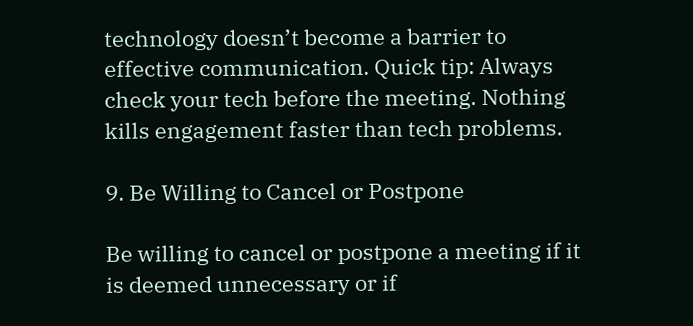technology doesn’t become a barrier to effective communication. Quick tip: Always check your tech before the meeting. Nothing kills engagement faster than tech problems.

9. Be Willing to Cancel or Postpone

Be willing to cancel or postpone a meeting if it is deemed unnecessary or if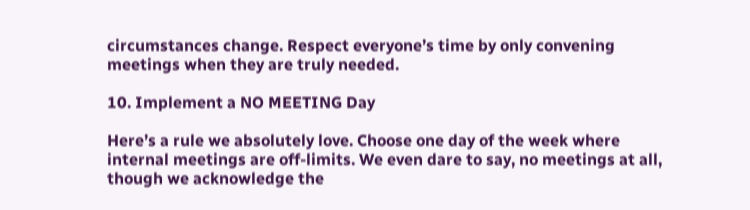circumstances change. Respect everyone’s time by only convening meetings when they are truly needed.

10. Implement a NO MEETING Day

Here’s a rule we absolutely love. Choose one day of the week where internal meetings are off-limits. We even dare to say, no meetings at all, though we acknowledge the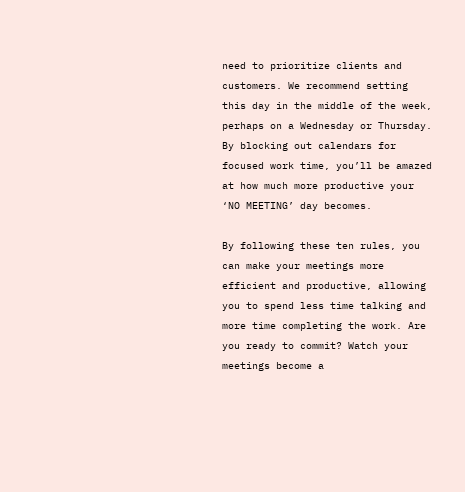need to prioritize clients and customers. We recommend setting this day in the middle of the week, perhaps on a Wednesday or Thursday. By blocking out calendars for focused work time, you’ll be amazed at how much more productive your ‘NO MEETING’ day becomes.

By following these ten rules, you can make your meetings more efficient and productive, allowing you to spend less time talking and more time completing the work. Are you ready to commit? Watch your meetings become a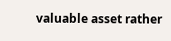valuable asset rather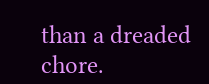than a dreaded chore.